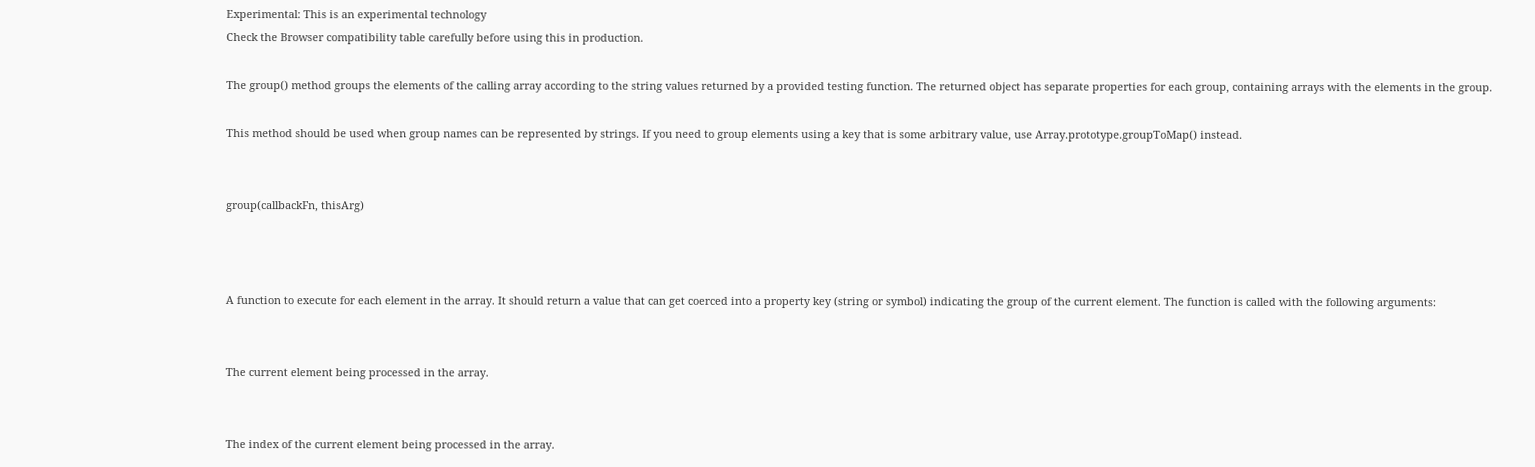Experimental: This is an experimental technology
Check the Browser compatibility table carefully before using this in production.

The group() method groups the elements of the calling array according to the string values returned by a provided testing function. The returned object has separate properties for each group, containing arrays with the elements in the group.

This method should be used when group names can be represented by strings. If you need to group elements using a key that is some arbitrary value, use Array.prototype.groupToMap() instead.


group(callbackFn, thisArg)



A function to execute for each element in the array. It should return a value that can get coerced into a property key (string or symbol) indicating the group of the current element. The function is called with the following arguments:


The current element being processed in the array.


The index of the current element being processed in the array.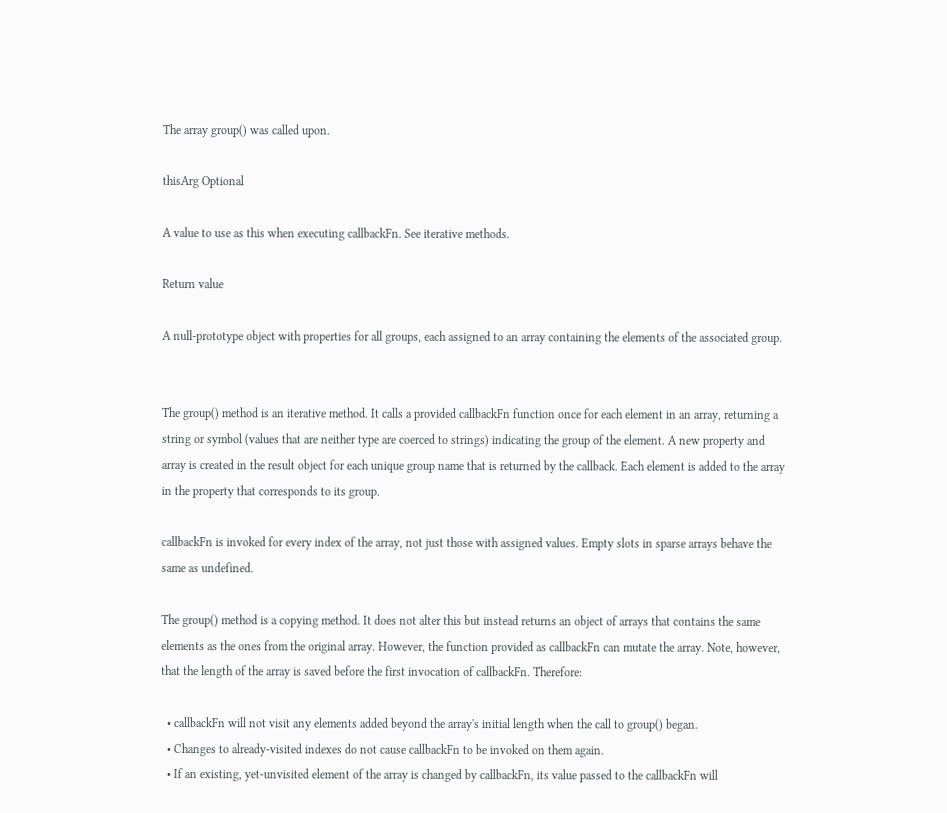The array group() was called upon.

thisArg Optional

A value to use as this when executing callbackFn. See iterative methods.

Return value

A null-prototype object with properties for all groups, each assigned to an array containing the elements of the associated group.


The group() method is an iterative method. It calls a provided callbackFn function once for each element in an array, returning a string or symbol (values that are neither type are coerced to strings) indicating the group of the element. A new property and array is created in the result object for each unique group name that is returned by the callback. Each element is added to the array in the property that corresponds to its group.

callbackFn is invoked for every index of the array, not just those with assigned values. Empty slots in sparse arrays behave the same as undefined.

The group() method is a copying method. It does not alter this but instead returns an object of arrays that contains the same elements as the ones from the original array. However, the function provided as callbackFn can mutate the array. Note, however, that the length of the array is saved before the first invocation of callbackFn. Therefore:

  • callbackFn will not visit any elements added beyond the array's initial length when the call to group() began.
  • Changes to already-visited indexes do not cause callbackFn to be invoked on them again.
  • If an existing, yet-unvisited element of the array is changed by callbackFn, its value passed to the callbackFn will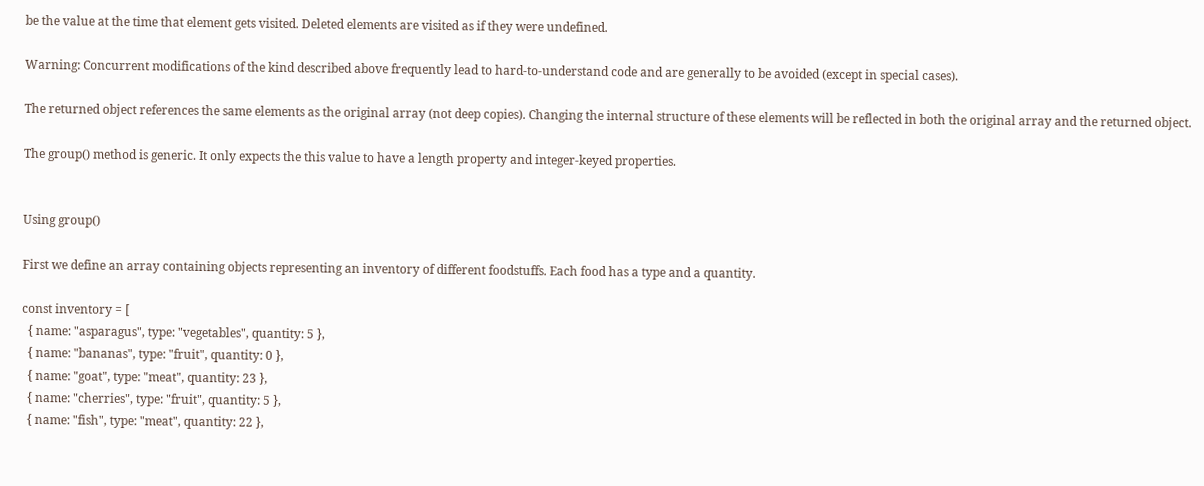be the value at the time that element gets visited. Deleted elements are visited as if they were undefined.

Warning: Concurrent modifications of the kind described above frequently lead to hard-to-understand code and are generally to be avoided (except in special cases).

The returned object references the same elements as the original array (not deep copies). Changing the internal structure of these elements will be reflected in both the original array and the returned object.

The group() method is generic. It only expects the this value to have a length property and integer-keyed properties.


Using group()

First we define an array containing objects representing an inventory of different foodstuffs. Each food has a type and a quantity.

const inventory = [
  { name: "asparagus", type: "vegetables", quantity: 5 },
  { name: "bananas", type: "fruit", quantity: 0 },
  { name: "goat", type: "meat", quantity: 23 },
  { name: "cherries", type: "fruit", quantity: 5 },
  { name: "fish", type: "meat", quantity: 22 },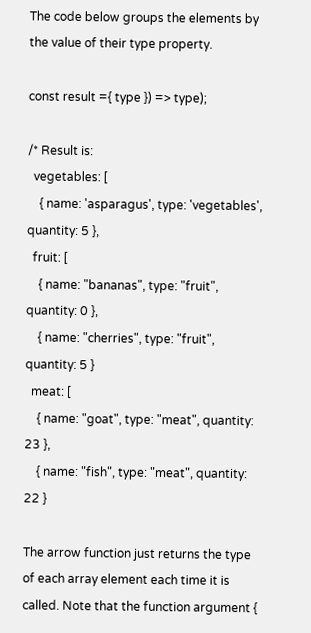The code below groups the elements by the value of their type property.

const result ={ type }) => type);

/* Result is:
  vegetables: [
    { name: 'asparagus', type: 'vegetables', quantity: 5 },
  fruit: [
    { name: "bananas", type: "fruit", quantity: 0 },
    { name: "cherries", type: "fruit", quantity: 5 }
  meat: [
    { name: "goat", type: "meat", quantity: 23 },
    { name: "fish", type: "meat", quantity: 22 }

The arrow function just returns the type of each array element each time it is called. Note that the function argument {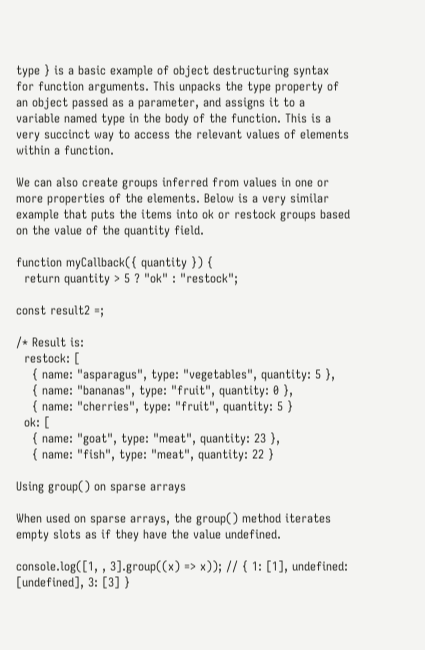type } is a basic example of object destructuring syntax for function arguments. This unpacks the type property of an object passed as a parameter, and assigns it to a variable named type in the body of the function. This is a very succinct way to access the relevant values of elements within a function.

We can also create groups inferred from values in one or more properties of the elements. Below is a very similar example that puts the items into ok or restock groups based on the value of the quantity field.

function myCallback({ quantity }) {
  return quantity > 5 ? "ok" : "restock";

const result2 =;

/* Result is:
  restock: [
    { name: "asparagus", type: "vegetables", quantity: 5 },
    { name: "bananas", type: "fruit", quantity: 0 },
    { name: "cherries", type: "fruit", quantity: 5 }
  ok: [
    { name: "goat", type: "meat", quantity: 23 },
    { name: "fish", type: "meat", quantity: 22 }

Using group() on sparse arrays

When used on sparse arrays, the group() method iterates empty slots as if they have the value undefined.

console.log([1, , 3].group((x) => x)); // { 1: [1], undefined: [undefined], 3: [3] }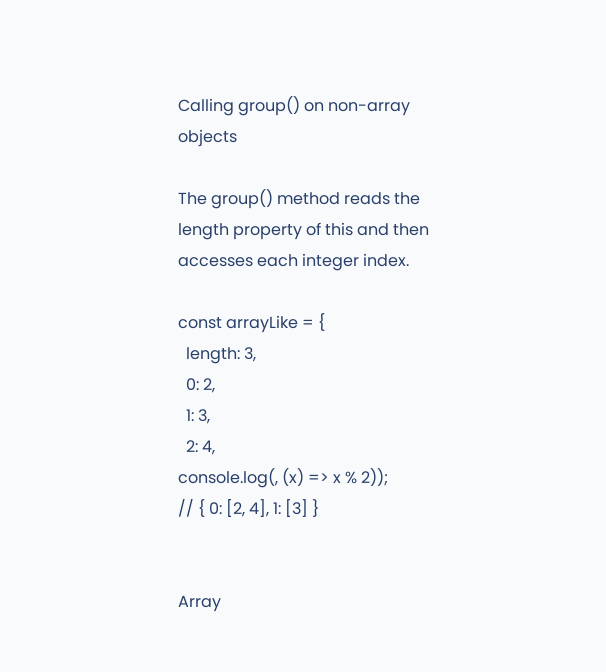Calling group() on non-array objects

The group() method reads the length property of this and then accesses each integer index.

const arrayLike = {
  length: 3,
  0: 2,
  1: 3,
  2: 4,
console.log(, (x) => x % 2));
// { 0: [2, 4], 1: [3] }


Array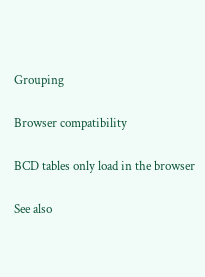Grouping

Browser compatibility

BCD tables only load in the browser

See also